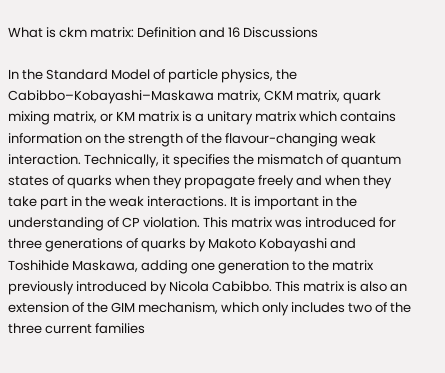What is ckm matrix: Definition and 16 Discussions

In the Standard Model of particle physics, the Cabibbo–Kobayashi–Maskawa matrix, CKM matrix, quark mixing matrix, or KM matrix is a unitary matrix which contains information on the strength of the flavour-changing weak interaction. Technically, it specifies the mismatch of quantum states of quarks when they propagate freely and when they take part in the weak interactions. It is important in the understanding of CP violation. This matrix was introduced for three generations of quarks by Makoto Kobayashi and Toshihide Maskawa, adding one generation to the matrix previously introduced by Nicola Cabibbo. This matrix is also an extension of the GIM mechanism, which only includes two of the three current families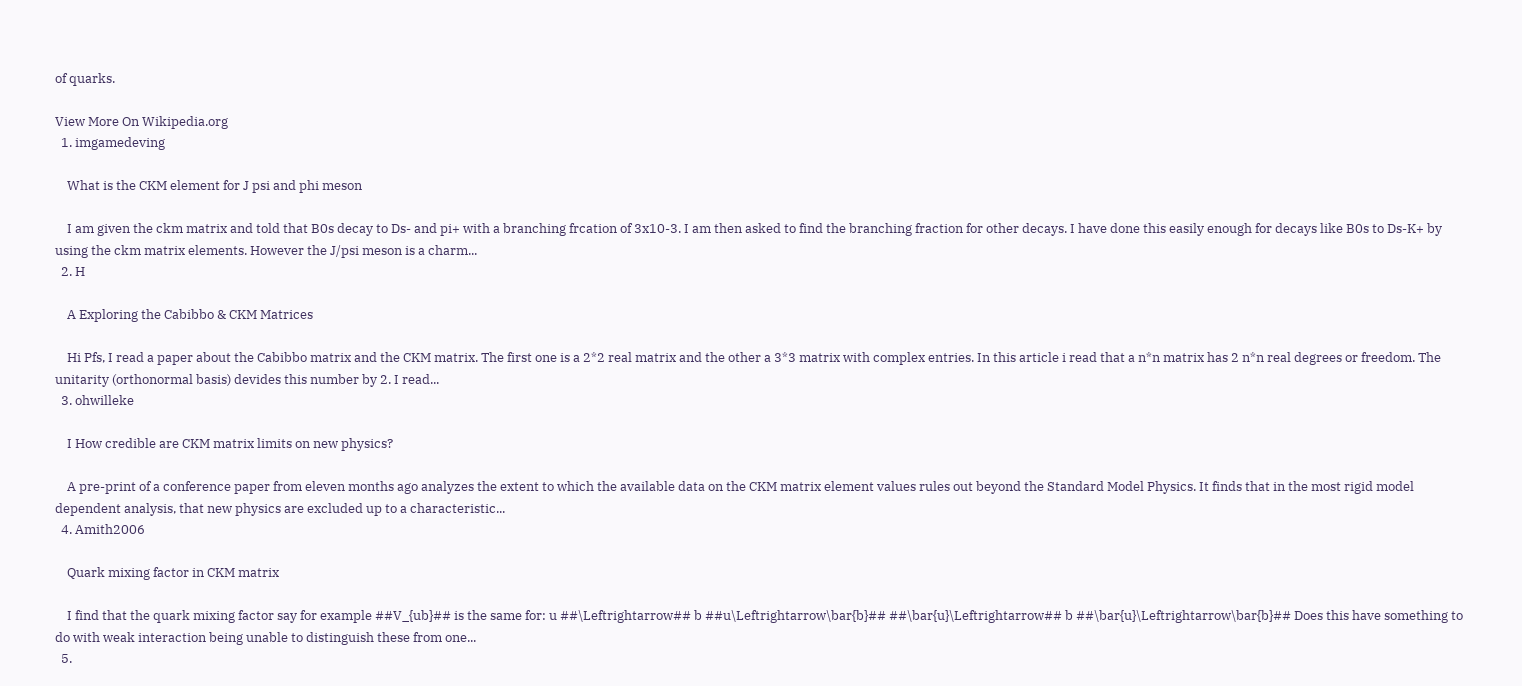of quarks.

View More On Wikipedia.org
  1. imgamedeving

    What is the CKM element for J psi and phi meson

    I am given the ckm matrix and told that B0s decay to Ds- and pi+ with a branching frcation of 3x10-3. I am then asked to find the branching fraction for other decays. I have done this easily enough for decays like B0s to Ds-K+ by using the ckm matrix elements. However the J/psi meson is a charm...
  2. H

    A Exploring the Cabibbo & CKM Matrices

    Hi Pfs, I read a paper about the Cabibbo matrix and the CKM matrix. The first one is a 2*2 real matrix and the other a 3*3 matrix with complex entries. In this article i read that a n*n matrix has 2 n*n real degrees or freedom. The unitarity (orthonormal basis) devides this number by 2. I read...
  3. ohwilleke

    I How credible are CKM matrix limits on new physics?

    A pre-print of a conference paper from eleven months ago analyzes the extent to which the available data on the CKM matrix element values rules out beyond the Standard Model Physics. It finds that in the most rigid model dependent analysis, that new physics are excluded up to a characteristic...
  4. Amith2006

    Quark mixing factor in CKM matrix

    I find that the quark mixing factor say for example ##V_{ub}## is the same for: u ##\Leftrightarrow## b ##u\Leftrightarrow\bar{b}## ##\bar{u}\Leftrightarrow## b ##\bar{u}\Leftrightarrow\bar{b}## Does this have something to do with weak interaction being unable to distinguish these from one...
  5.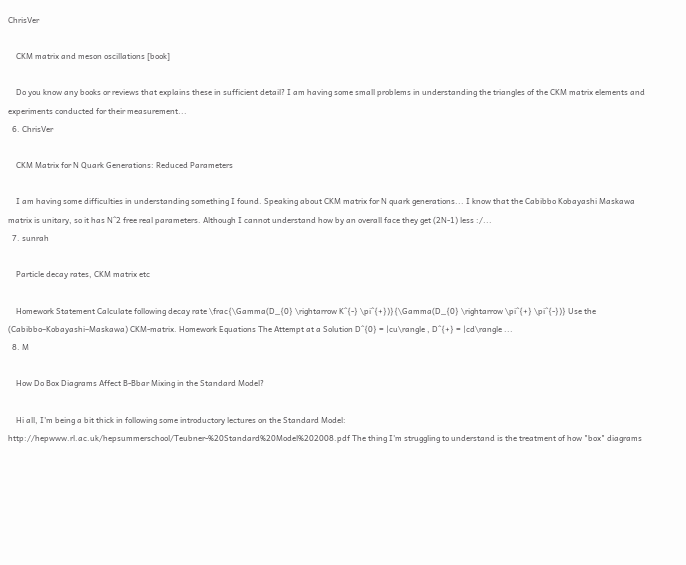ChrisVer

    CKM matrix and meson oscillations [book]

    Do you know any books or reviews that explains these in sufficient detail? I am having some small problems in understanding the triangles of the CKM matrix elements and experiments conducted for their measurement...
  6. ChrisVer

    CKM Matrix for N Quark Generations: Reduced Parameters

    I am having some difficulties in understanding something I found. Speaking about CKM matrix for N quark generations... I know that the Cabibbo Kobayashi Maskawa matrix is unitary, so it has N^2 free real parameters. Although I cannot understand how by an overall face they get (2N-1) less :/...
  7. sunrah

    Particle decay rates, CKM matrix etc

    Homework Statement Calculate following decay rate \frac{\Gamma(D_{0} \rightarrow K^{-} \pi^{+})}{\Gamma(D_{0} \rightarrow \pi^{+} \pi^{-})} Use the (Cabibbo–Kobayashi–Maskawa) CKM-matrix. Homework Equations The Attempt at a Solution D^{0} = |cu\rangle , D^{+} = |cd\rangle ...
  8. M

    How Do Box Diagrams Affect B-Bbar Mixing in the Standard Model?

    Hi all, I'm being a bit thick in following some introductory lectures on the Standard Model: http://hepwww.rl.ac.uk/hepsummerschool/Teubner-%20Standard%20Model%202008.pdf The thing I'm struggling to understand is the treatment of how "box" diagrams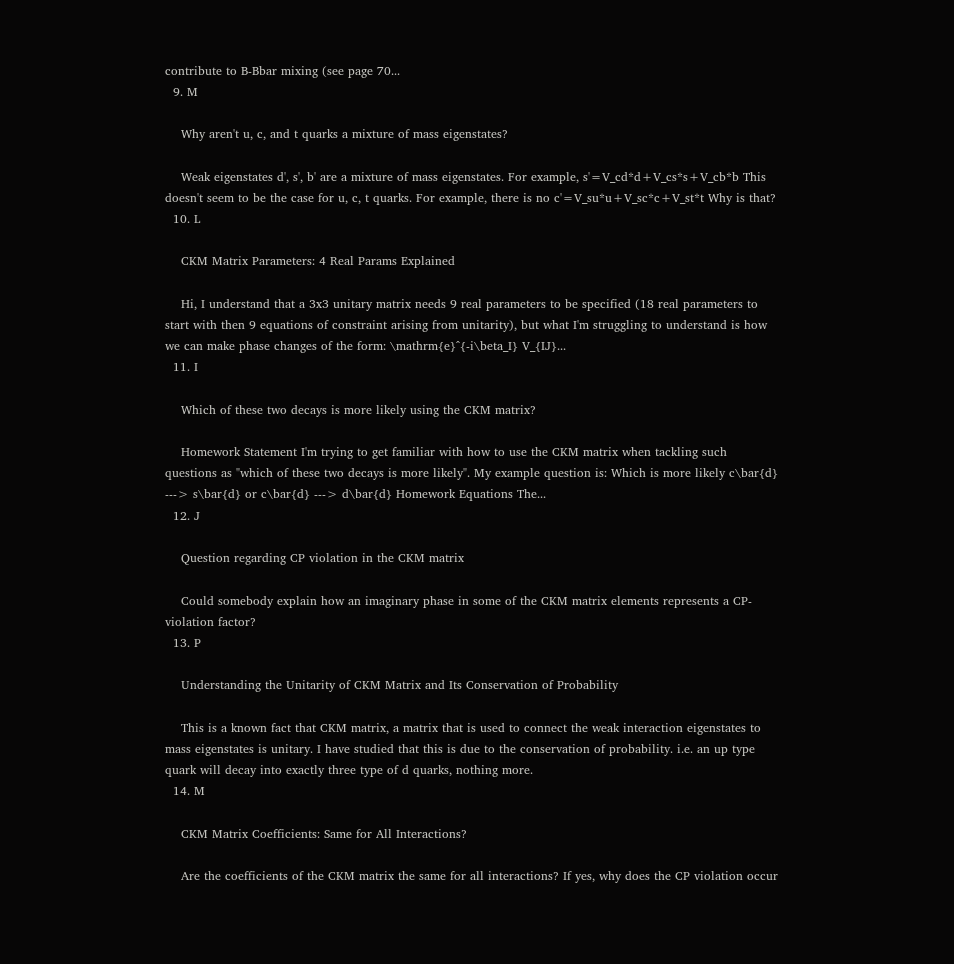contribute to B-Bbar mixing (see page 70...
  9. M

    Why aren't u, c, and t quarks a mixture of mass eigenstates?

    Weak eigenstates d', s', b' are a mixture of mass eigenstates. For example, s'=V_cd*d+V_cs*s+V_cb*b This doesn't seem to be the case for u, c, t quarks. For example, there is no c'=V_su*u+V_sc*c+V_st*t Why is that?
  10. L

    CKM Matrix Parameters: 4 Real Params Explained

    Hi, I understand that a 3x3 unitary matrix needs 9 real parameters to be specified (18 real parameters to start with then 9 equations of constraint arising from unitarity), but what I'm struggling to understand is how we can make phase changes of the form: \mathrm{e}^{-i\beta_I} V_{IJ}...
  11. I

    Which of these two decays is more likely using the CKM matrix?

    Homework Statement I'm trying to get familiar with how to use the CKM matrix when tackling such questions as "which of these two decays is more likely". My example question is: Which is more likely c\bar{d} ---> s\bar{d} or c\bar{d} ---> d\bar{d} Homework Equations The...
  12. J

    Question regarding CP violation in the CKM matrix

    Could somebody explain how an imaginary phase in some of the CKM matrix elements represents a CP-violation factor?
  13. P

    Understanding the Unitarity of CKM Matrix and Its Conservation of Probability

    This is a known fact that CKM matrix, a matrix that is used to connect the weak interaction eigenstates to mass eigenstates is unitary. I have studied that this is due to the conservation of probability. i.e. an up type quark will decay into exactly three type of d quarks, nothing more.
  14. M

    CKM Matrix Coefficients: Same for All Interactions?

    Are the coefficients of the CKM matrix the same for all interactions? If yes, why does the CP violation occur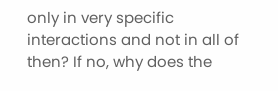only in very specific interactions and not in all of then? If no, why does the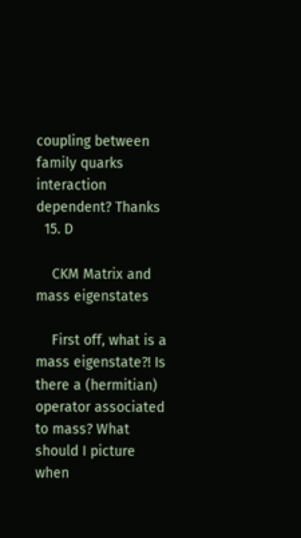coupling between family quarks interaction dependent? Thanks
  15. D

    CKM Matrix and mass eigenstates

    First off, what is a mass eigenstate?! Is there a (hermitian) operator associated to mass? What should I picture when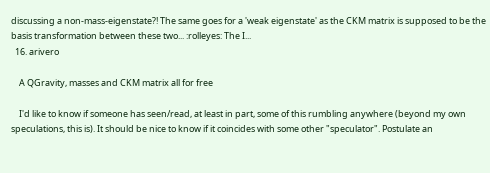discussing a non-mass-eigenstate?! The same goes for a 'weak eigenstate' as the CKM matrix is supposed to be the basis transformation between these two... :rolleyes: The I...
  16. arivero

    A QGravity, masses and CKM matrix all for free

    I'd like to know if someone has seen/read, at least in part, some of this rumbling anywhere (beyond my own speculations, this is). It should be nice to know if it coincides with some other "speculator". Postulate an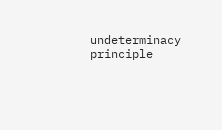undeterminacy principle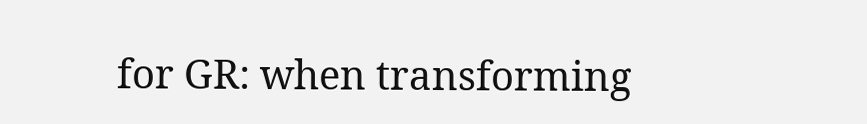for GR: when transforming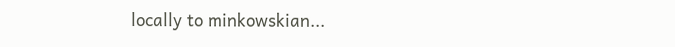locally to minkowskian...